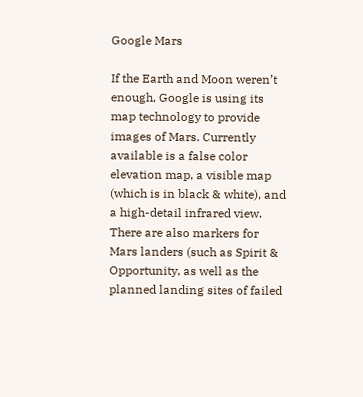Google Mars

If the Earth and Moon weren’t enough, Google is using its map technology to provide images of Mars. Currently available is a false color elevation map, a visible map (which is in black & white), and a high-detail infrared view.
There are also markers for Mars landers (such as Spirit & Opportunity, as well as the planned landing sites of failed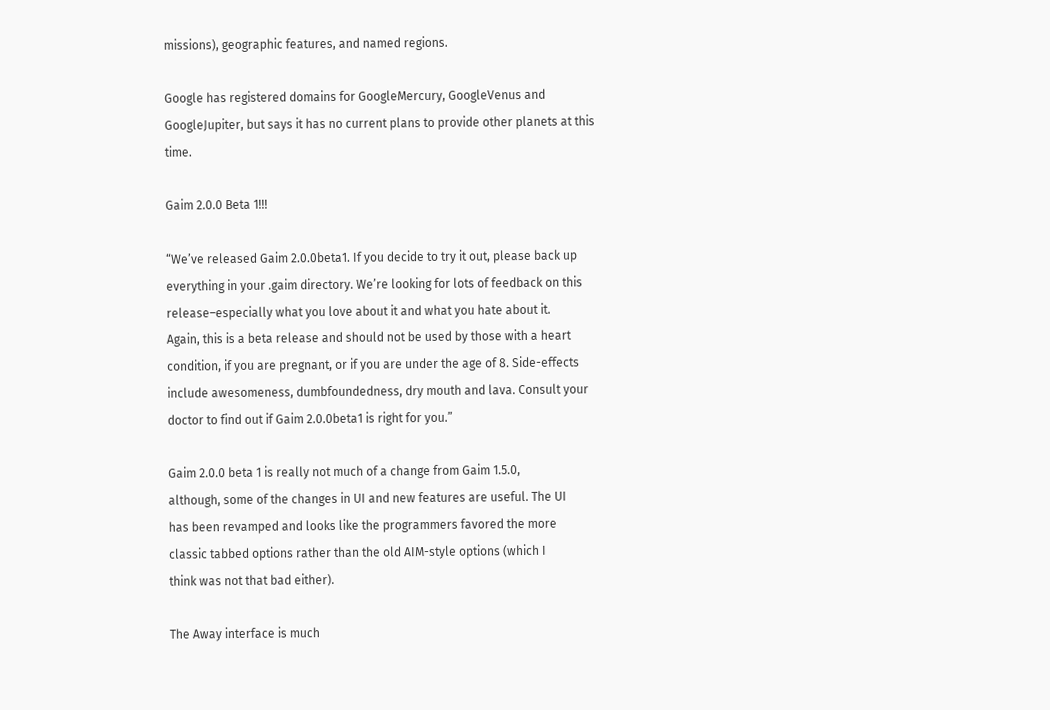missions), geographic features, and named regions.

Google has registered domains for GoogleMercury, GoogleVenus and GoogleJupiter, but says it has no current plans to provide other planets at this time.

Gaim 2.0.0 Beta 1!!!

“We’ve released Gaim 2.0.0beta1. If you decide to try it out, please back up everything in your .gaim directory. We’re looking for lots of feedback on this release–especially what you love about it and what you hate about it.
Again, this is a beta release and should not be used by those with a heart condition, if you are pregnant, or if you are under the age of 8. Side-effects include awesomeness, dumbfoundedness, dry mouth and lava. Consult your doctor to find out if Gaim 2.0.0beta1 is right for you.”

Gaim 2.0.0 beta 1 is really not much of a change from Gaim 1.5.0,
although, some of the changes in UI and new features are useful. The UI
has been revamped and looks like the programmers favored the more
classic tabbed options rather than the old AIM-style options (which I
think was not that bad either).

The Away interface is much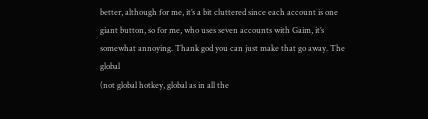better, although for me, it’s a bit cluttered since each account is one
giant button, so for me, who uses seven accounts with Gaim, it’s
somewhat annoying. Thank god you can just make that go away. The global
(not global hotkey, global as in all the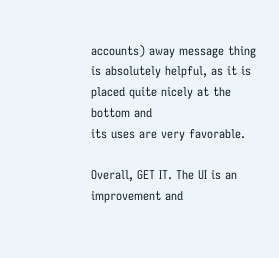accounts) away message thing
is absolutely helpful, as it is placed quite nicely at the bottom and
its uses are very favorable.

Overall, GET IT. The UI is an improvement and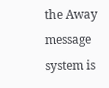the Away message system is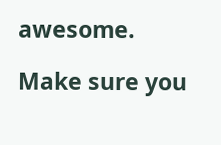awesome.

Make sure you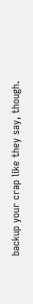backup your crap like they say, though.